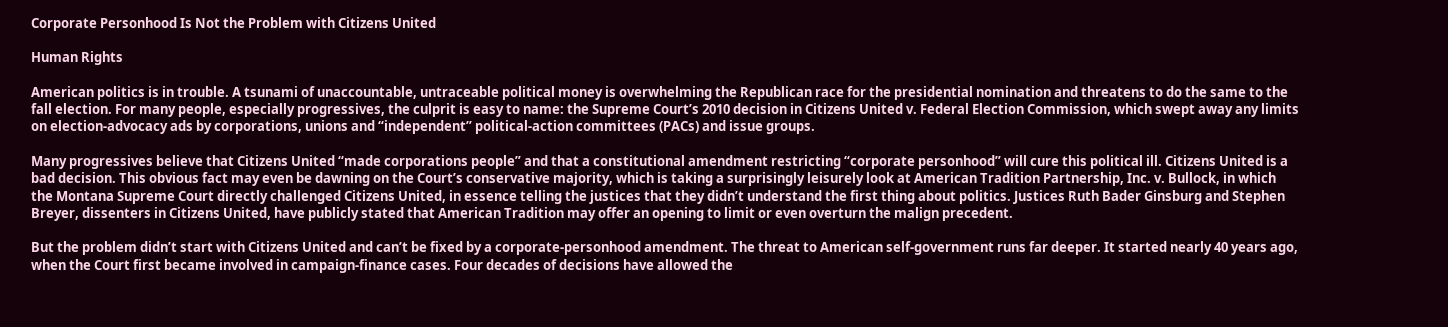Corporate Personhood Is Not the Problem with Citizens United

Human Rights

American politics is in trouble. A tsunami of unaccountable, untraceable political money is overwhelming the Republican race for the presidential nomination and threatens to do the same to the fall election. For many people, especially progressives, the culprit is easy to name: the Supreme Court’s 2010 decision in Citizens United v. Federal Election Commission, which swept away any limits on election-advocacy ads by corporations, unions and “independent” political-action committees (PACs) and issue groups.

Many progressives believe that Citizens United “made corporations people” and that a constitutional amendment restricting “corporate personhood” will cure this political ill. Citizens United is a bad decision. This obvious fact may even be dawning on the Court’s conservative majority, which is taking a surprisingly leisurely look at American Tradition Partnership, Inc. v. Bullock, in which the Montana Supreme Court directly challenged Citizens United, in essence telling the justices that they didn’t understand the first thing about politics. Justices Ruth Bader Ginsburg and Stephen Breyer, dissenters in Citizens United, have publicly stated that American Tradition may offer an opening to limit or even overturn the malign precedent.

But the problem didn’t start with Citizens United and can’t be fixed by a corporate-personhood amendment. The threat to American self-government runs far deeper. It started nearly 40 years ago, when the Court first became involved in campaign-finance cases. Four decades of decisions have allowed the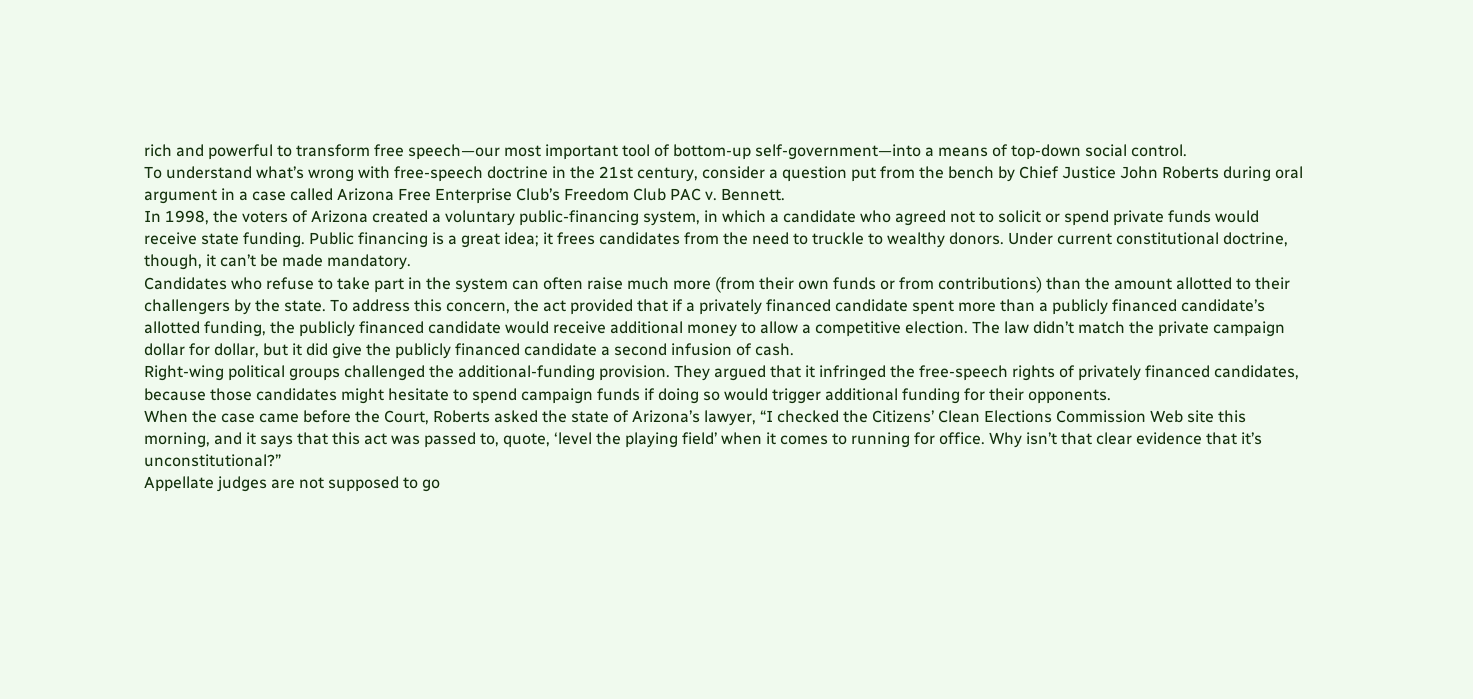rich and powerful to transform free speech—our most important tool of bottom-up self-government—into a means of top-down social control.
To understand what’s wrong with free-speech doctrine in the 21st century, consider a question put from the bench by Chief Justice John Roberts during oral argument in a case called Arizona Free Enterprise Club’s Freedom Club PAC v. Bennett.
In 1998, the voters of Arizona created a voluntary public-financing system, in which a candidate who agreed not to solicit or spend private funds would receive state funding. Public financing is a great idea; it frees candidates from the need to truckle to wealthy donors. Under current constitutional doctrine, though, it can’t be made mandatory.
Candidates who refuse to take part in the system can often raise much more (from their own funds or from contributions) than the amount allotted to their challengers by the state. To address this concern, the act provided that if a privately financed candidate spent more than a publicly financed candidate’s allotted funding, the publicly financed candidate would receive additional money to allow a competitive election. The law didn’t match the private campaign dollar for dollar, but it did give the publicly financed candidate a second infusion of cash.
Right-wing political groups challenged the additional-funding provision. They argued that it infringed the free-speech rights of privately financed candidates, because those candidates might hesitate to spend campaign funds if doing so would trigger additional funding for their opponents.
When the case came before the Court, Roberts asked the state of Arizona’s lawyer, “I checked the Citizens’ Clean Elections Commission Web site this morning, and it says that this act was passed to, quote, ‘level the playing field’ when it comes to running for office. Why isn’t that clear evidence that it’s unconstitutional?”
Appellate judges are not supposed to go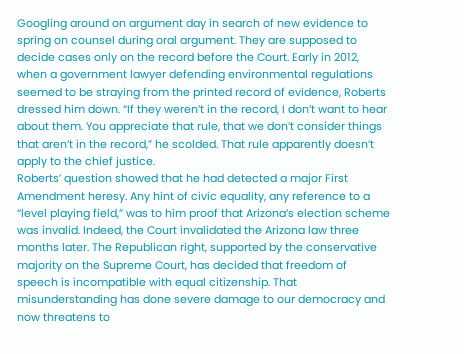Googling around on argument day in search of new evidence to spring on counsel during oral argument. They are supposed to decide cases only on the record before the Court. Early in 2012, when a government lawyer defending environmental regulations seemed to be straying from the printed record of evidence, Roberts dressed him down. “If they weren’t in the record, I don’t want to hear about them. You appreciate that rule, that we don’t consider things that aren’t in the record,” he scolded. That rule apparently doesn’t apply to the chief justice.
Roberts’ question showed that he had detected a major First Amendment heresy. Any hint of civic equality, any reference to a “level playing field,” was to him proof that Arizona’s election scheme was invalid. Indeed, the Court invalidated the Arizona law three months later. The Republican right, supported by the conservative majority on the Supreme Court, has decided that freedom of speech is incompatible with equal citizenship. That misunderstanding has done severe damage to our democracy and now threatens to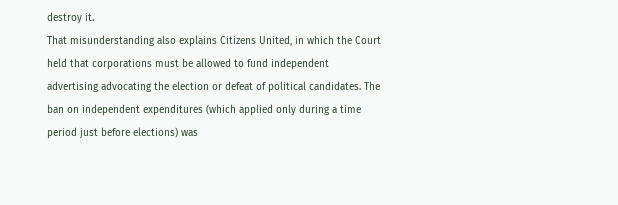destroy it.
That misunderstanding also explains Citizens United, in which the Court held that corporations must be allowed to fund independent advertising advocating the election or defeat of political candidates. The ban on independent expenditures (which applied only during a time period just before elections) was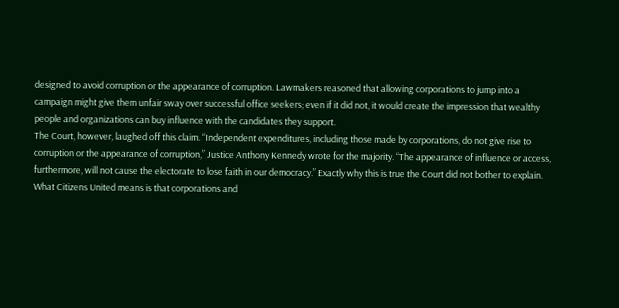designed to avoid corruption or the appearance of corruption. Lawmakers reasoned that allowing corporations to jump into a campaign might give them unfair sway over successful office seekers; even if it did not, it would create the impression that wealthy people and organizations can buy influence with the candidates they support.
The Court, however, laughed off this claim. “Independent expenditures, including those made by corporations, do not give rise to corruption or the appearance of corruption,” Justice Anthony Kennedy wrote for the majority. “The appearance of influence or access, furthermore, will not cause the electorate to lose faith in our democracy.” Exactly why this is true the Court did not bother to explain.
What Citizens United means is that corporations and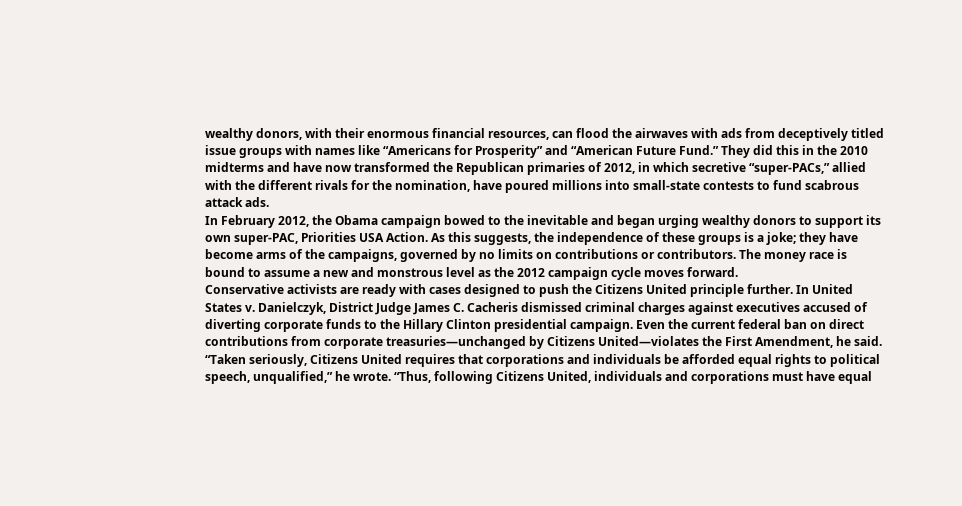wealthy donors, with their enormous financial resources, can flood the airwaves with ads from deceptively titled issue groups with names like “Americans for Prosperity” and “American Future Fund.” They did this in the 2010 midterms and have now transformed the Republican primaries of 2012, in which secretive “super-PACs,” allied with the different rivals for the nomination, have poured millions into small-state contests to fund scabrous attack ads.
In February 2012, the Obama campaign bowed to the inevitable and began urging wealthy donors to support its own super-PAC, Priorities USA Action. As this suggests, the independence of these groups is a joke; they have become arms of the campaigns, governed by no limits on contributions or contributors. The money race is bound to assume a new and monstrous level as the 2012 campaign cycle moves forward.
Conservative activists are ready with cases designed to push the Citizens United principle further. In United States v. Danielczyk, District Judge James C. Cacheris dismissed criminal charges against executives accused of diverting corporate funds to the Hillary Clinton presidential campaign. Even the current federal ban on direct contributions from corporate treasuries—unchanged by Citizens United—violates the First Amendment, he said. “Taken seriously, Citizens United requires that corporations and individuals be afforded equal rights to political speech, unqualified,” he wrote. “Thus, following Citizens United, individuals and corporations must have equal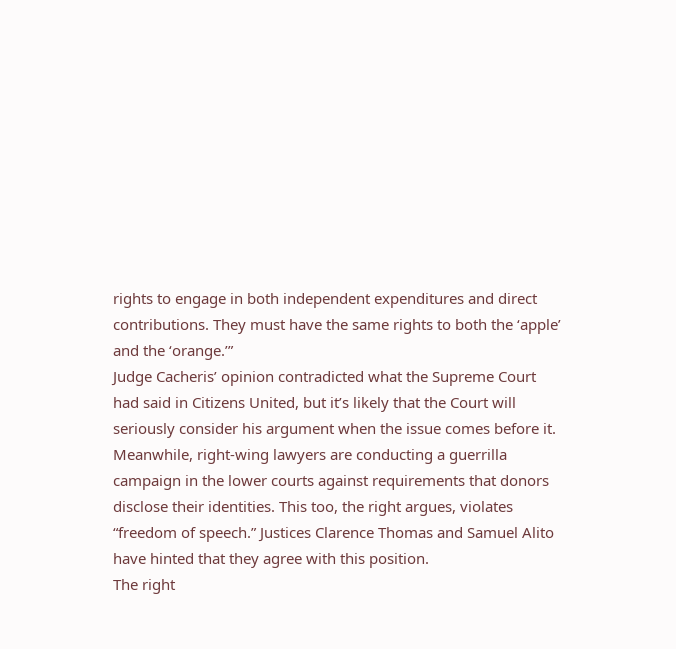rights to engage in both independent expenditures and direct contributions. They must have the same rights to both the ‘apple’ and the ‘orange.’”
Judge Cacheris’ opinion contradicted what the Supreme Court had said in Citizens United, but it’s likely that the Court will seriously consider his argument when the issue comes before it. Meanwhile, right-wing lawyers are conducting a guerrilla campaign in the lower courts against requirements that donors disclose their identities. This too, the right argues, violates “freedom of speech.” Justices Clarence Thomas and Samuel Alito have hinted that they agree with this position.
The right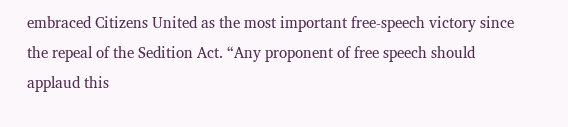embraced Citizens United as the most important free-speech victory since the repeal of the Sedition Act. “Any proponent of free speech should applaud this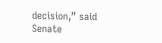decision,” said Senate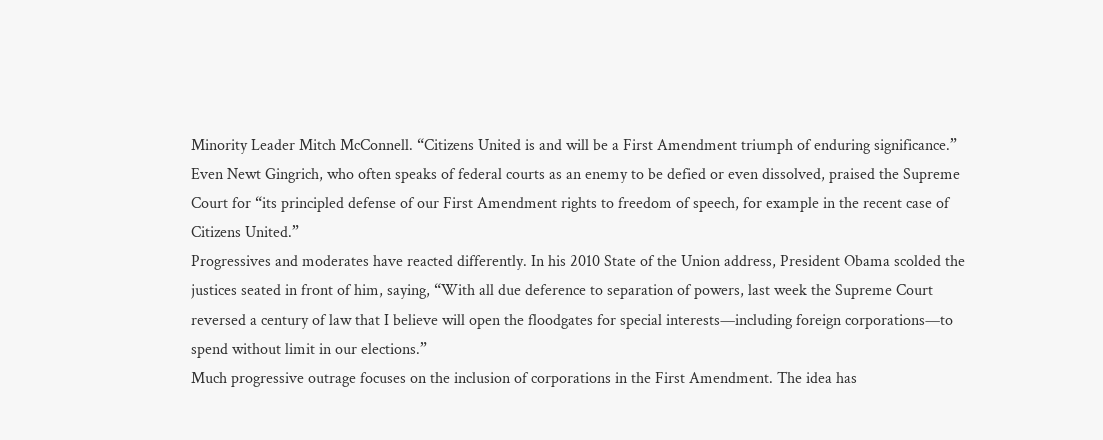Minority Leader Mitch McConnell. “Citizens United is and will be a First Amendment triumph of enduring significance.” Even Newt Gingrich, who often speaks of federal courts as an enemy to be defied or even dissolved, praised the Supreme Court for “its principled defense of our First Amendment rights to freedom of speech, for example in the recent case of Citizens United.”
Progressives and moderates have reacted differently. In his 2010 State of the Union address, President Obama scolded the justices seated in front of him, saying, “With all due deference to separation of powers, last week the Supreme Court reversed a century of law that I believe will open the floodgates for special interests—including foreign corporations—to spend without limit in our elections.”
Much progressive outrage focuses on the inclusion of corporations in the First Amendment. The idea has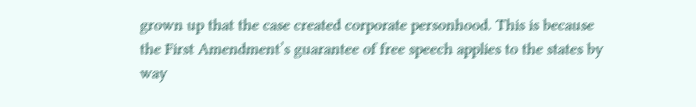grown up that the case created corporate personhood. This is because the First Amendment’s guarantee of free speech applies to the states by way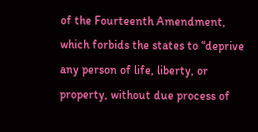of the Fourteenth Amendment, which forbids the states to “deprive any person of life, liberty, or property, without due process of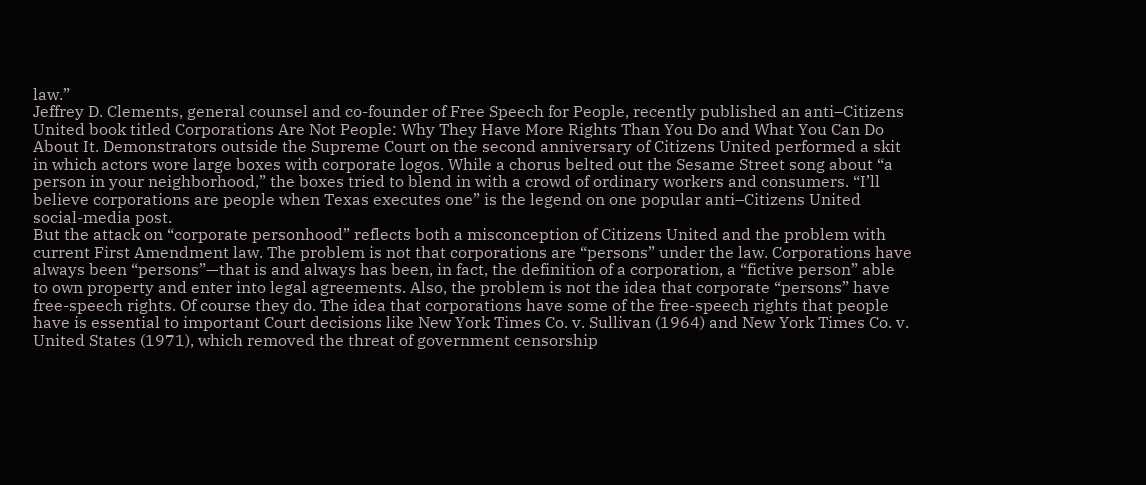law.”
Jeffrey D. Clements, general counsel and co-founder of Free Speech for People, recently published an anti–Citizens United book titled Corporations Are Not People: Why They Have More Rights Than You Do and What You Can Do About It. Demonstrators outside the Supreme Court on the second anniversary of Citizens United performed a skit in which actors wore large boxes with corporate logos. While a chorus belted out the Sesame Street song about “a person in your neighborhood,” the boxes tried to blend in with a crowd of ordinary workers and consumers. “I’ll believe corporations are people when Texas executes one” is the legend on one popular anti–Citizens United social-media post.
But the attack on “corporate personhood” reflects both a misconception of Citizens United and the problem with current First Amendment law. The problem is not that corporations are “persons” under the law. Corporations have always been “persons”—that is and always has been, in fact, the definition of a corporation, a “fictive person” able to own property and enter into legal agreements. Also, the problem is not the idea that corporate “persons” have free-speech rights. Of course they do. The idea that corporations have some of the free-speech rights that people have is essential to important Court decisions like New York Times Co. v. Sullivan (1964) and New York Times Co. v. United States (1971), which removed the threat of government censorship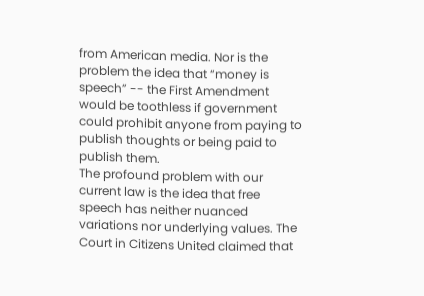from American media. Nor is the problem the idea that “money is speech” -- the First Amendment would be toothless if government could prohibit anyone from paying to publish thoughts or being paid to publish them.
The profound problem with our current law is the idea that free speech has neither nuanced variations nor underlying values. The Court in Citizens United claimed that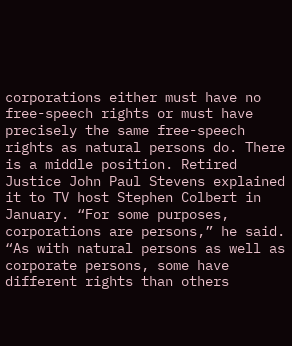corporations either must have no free-speech rights or must have precisely the same free-speech rights as natural persons do. There is a middle position. Retired Justice John Paul Stevens explained it to TV host Stephen Colbert in January. “For some purposes, corporations are persons,” he said. “As with natural persons as well as corporate persons, some have different rights than others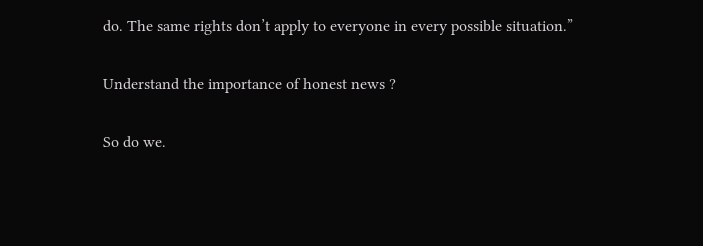do. The same rights don’t apply to everyone in every possible situation.”

Understand the importance of honest news ?

So do we.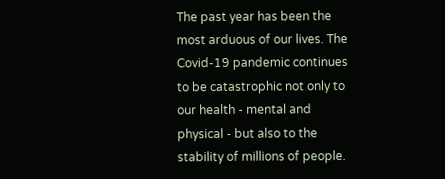The past year has been the most arduous of our lives. The Covid-19 pandemic continues to be catastrophic not only to our health - mental and physical - but also to the stability of millions of people.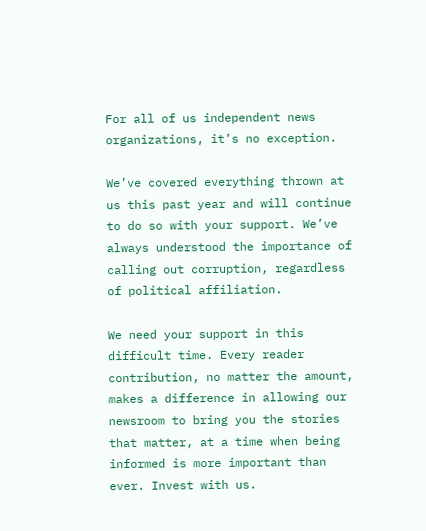For all of us independent news organizations, it’s no exception.

We’ve covered everything thrown at us this past year and will continue to do so with your support. We’ve always understood the importance of calling out corruption, regardless of political affiliation.

We need your support in this difficult time. Every reader contribution, no matter the amount, makes a difference in allowing our newsroom to bring you the stories that matter, at a time when being informed is more important than ever. Invest with us.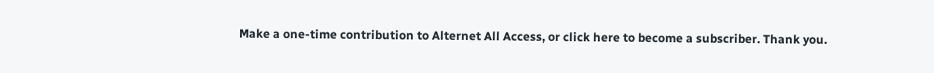Make a one-time contribution to Alternet All Access, or click here to become a subscriber. Thank you.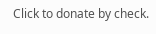Click to donate by check.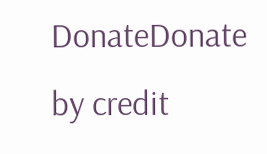DonateDonate by credit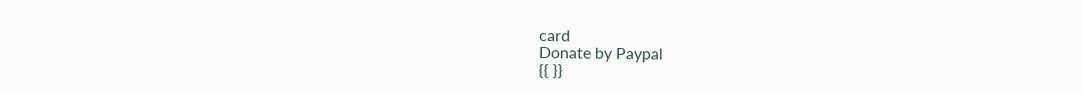card
Donate by Paypal
{{ }}